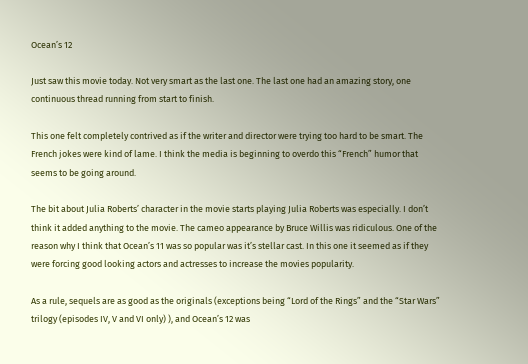Ocean’s 12

Just saw this movie today. Not very smart as the last one. The last one had an amazing story, one continuous thread running from start to finish.

This one felt completely contrived as if the writer and director were trying too hard to be smart. The French jokes were kind of lame. I think the media is beginning to overdo this “French” humor that seems to be going around.

The bit about Julia Roberts’ character in the movie starts playing Julia Roberts was especially. I don’t think it added anything to the movie. The cameo appearance by Bruce Willis was ridiculous. One of the reason why I think that Ocean’s 11 was so popular was it’s stellar cast. In this one it seemed as if they were forcing good looking actors and actresses to increase the movies popularity.

As a rule, sequels are as good as the originals (exceptions being “Lord of the Rings” and the “Star Wars” trilogy (episodes IV, V and VI only) ), and Ocean’s 12 was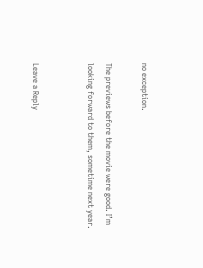no exception.

The previews before the movie were good. I’m looking forward to them, sometime next year.


Leave a Reply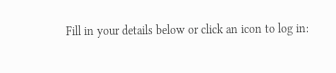Fill in your details below or click an icon to log in: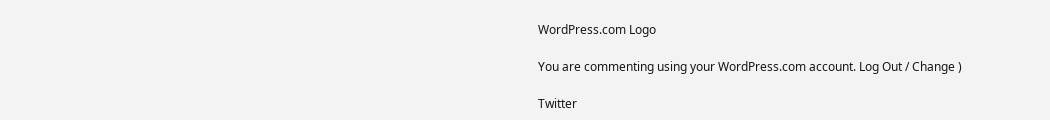WordPress.com Logo

You are commenting using your WordPress.com account. Log Out / Change )

Twitter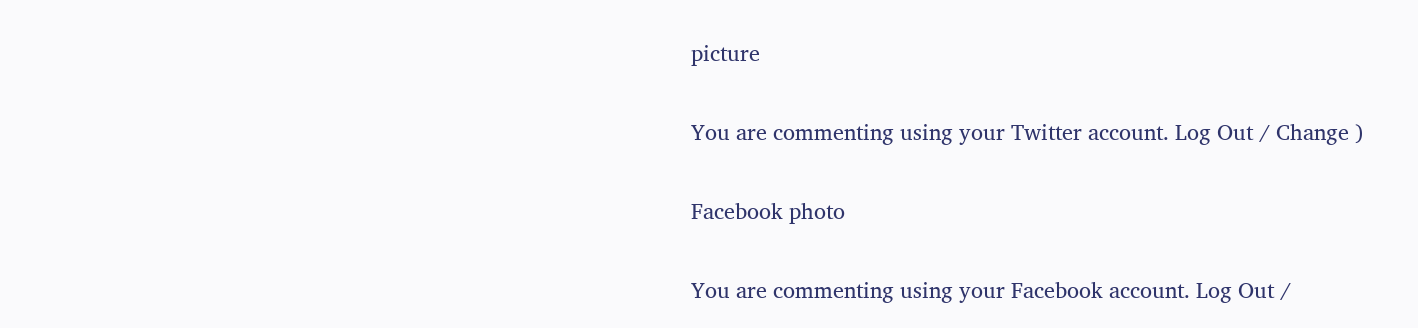picture

You are commenting using your Twitter account. Log Out / Change )

Facebook photo

You are commenting using your Facebook account. Log Out /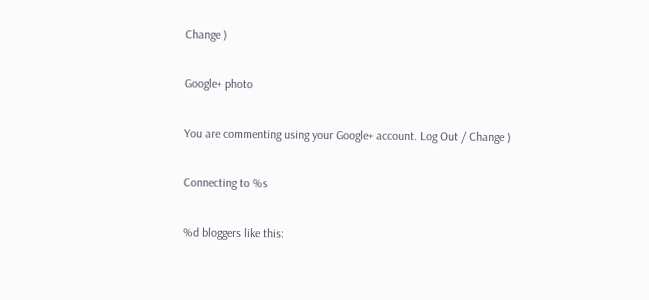Change )

Google+ photo

You are commenting using your Google+ account. Log Out / Change )

Connecting to %s

%d bloggers like this: